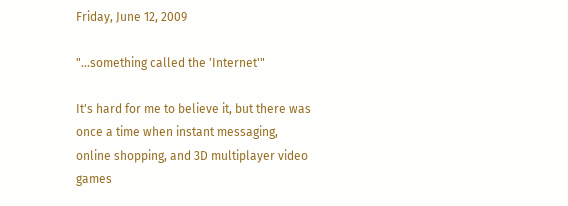Friday, June 12, 2009

"...something called the 'Internet'"

It's hard for me to believe it, but there was once a time when instant messaging, online shopping, and 3D multiplayer video games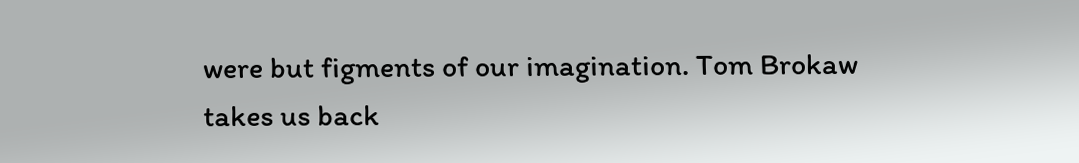were but figments of our imagination. Tom Brokaw takes us back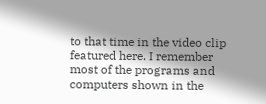to that time in the video clip featured here. I remember most of the programs and computers shown in the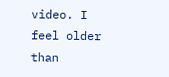video. I feel older than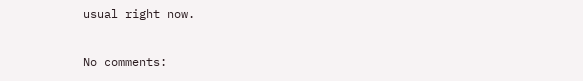usual right now.

No comments: